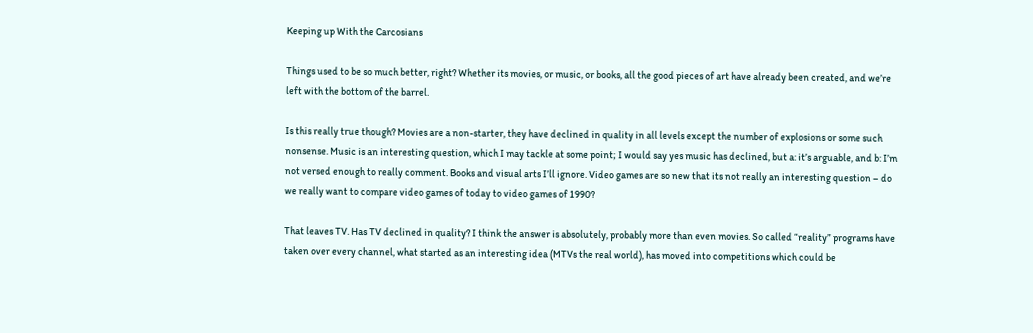Keeping up With the Carcosians

Things used to be so much better, right? Whether its movies, or music, or books, all the good pieces of art have already been created, and we’re left with the bottom of the barrel.

Is this really true though? Movies are a non-starter, they have declined in quality in all levels except the number of explosions or some such nonsense. Music is an interesting question, which I may tackle at some point; I would say yes music has declined, but a: it’s arguable, and b: I’m not versed enough to really comment. Books and visual arts I’ll ignore. Video games are so new that its not really an interesting question – do we really want to compare video games of today to video games of 1990?

That leaves TV. Has TV declined in quality? I think the answer is absolutely, probably more than even movies. So called “reality” programs have taken over every channel, what started as an interesting idea (MTVs the real world), has moved into competitions which could be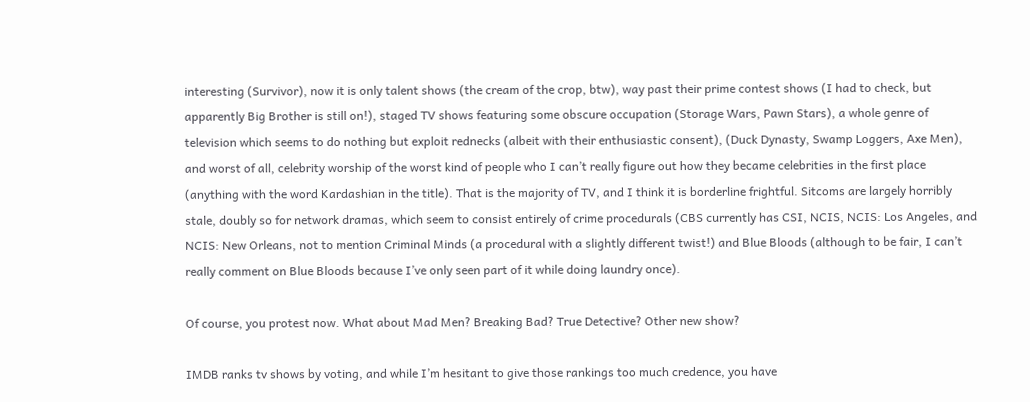interesting (Survivor), now it is only talent shows (the cream of the crop, btw), way past their prime contest shows (I had to check, but apparently Big Brother is still on!), staged TV shows featuring some obscure occupation (Storage Wars, Pawn Stars), a whole genre of television which seems to do nothing but exploit rednecks (albeit with their enthusiastic consent), (Duck Dynasty, Swamp Loggers, Axe Men), and worst of all, celebrity worship of the worst kind of people who I can’t really figure out how they became celebrities in the first place (anything with the word Kardashian in the title). That is the majority of TV, and I think it is borderline frightful. Sitcoms are largely horribly stale, doubly so for network dramas, which seem to consist entirely of crime procedurals (CBS currently has CSI, NCIS, NCIS: Los Angeles, and NCIS: New Orleans, not to mention Criminal Minds (a procedural with a slightly different twist!) and Blue Bloods (although to be fair, I can’t really comment on Blue Bloods because I’ve only seen part of it while doing laundry once).

Of course, you protest now. What about Mad Men? Breaking Bad? True Detective? Other new show?

IMDB ranks tv shows by voting, and while I’m hesitant to give those rankings too much credence, you have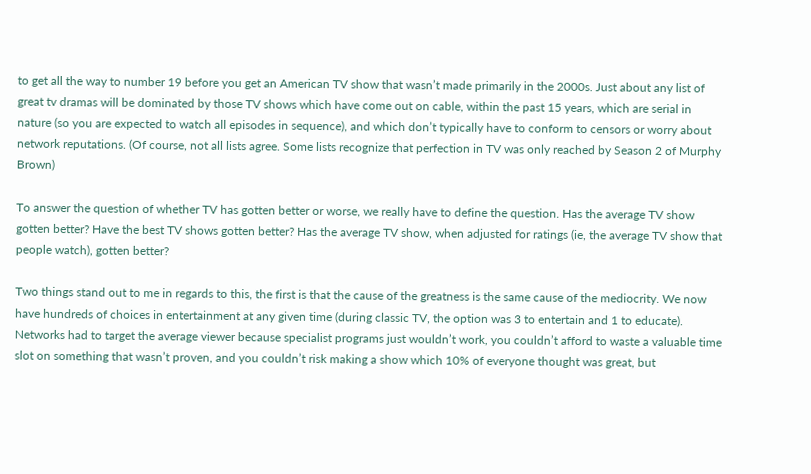to get all the way to number 19 before you get an American TV show that wasn’t made primarily in the 2000s. Just about any list of great tv dramas will be dominated by those TV shows which have come out on cable, within the past 15 years, which are serial in nature (so you are expected to watch all episodes in sequence), and which don’t typically have to conform to censors or worry about network reputations. (Of course, not all lists agree. Some lists recognize that perfection in TV was only reached by Season 2 of Murphy Brown)

To answer the question of whether TV has gotten better or worse, we really have to define the question. Has the average TV show gotten better? Have the best TV shows gotten better? Has the average TV show, when adjusted for ratings (ie, the average TV show that people watch), gotten better?

Two things stand out to me in regards to this, the first is that the cause of the greatness is the same cause of the mediocrity. We now have hundreds of choices in entertainment at any given time (during classic TV, the option was 3 to entertain and 1 to educate). Networks had to target the average viewer because specialist programs just wouldn’t work, you couldn’t afford to waste a valuable time slot on something that wasn’t proven, and you couldn’t risk making a show which 10% of everyone thought was great, but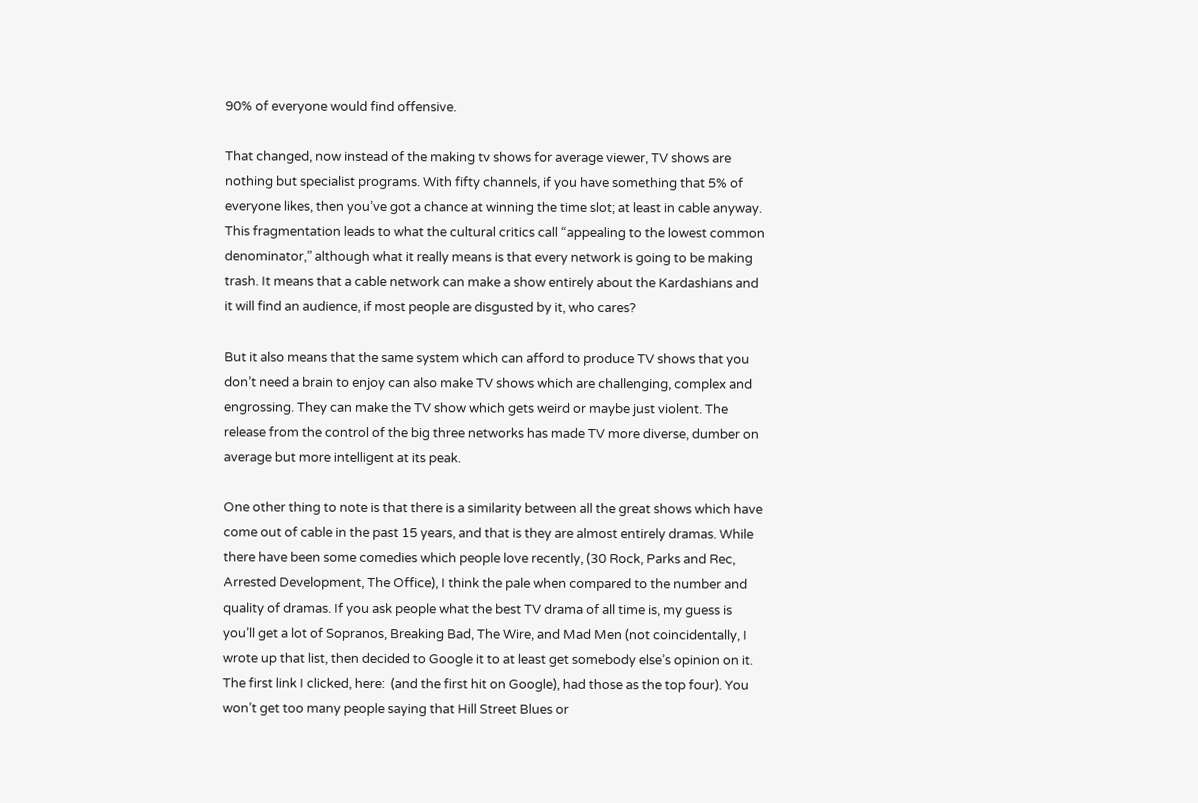90% of everyone would find offensive.

That changed, now instead of the making tv shows for average viewer, TV shows are nothing but specialist programs. With fifty channels, if you have something that 5% of everyone likes, then you’ve got a chance at winning the time slot; at least in cable anyway. This fragmentation leads to what the cultural critics call “appealing to the lowest common denominator,” although what it really means is that every network is going to be making trash. It means that a cable network can make a show entirely about the Kardashians and it will find an audience, if most people are disgusted by it, who cares?

But it also means that the same system which can afford to produce TV shows that you don’t need a brain to enjoy can also make TV shows which are challenging, complex and engrossing. They can make the TV show which gets weird or maybe just violent. The release from the control of the big three networks has made TV more diverse, dumber on average but more intelligent at its peak.

One other thing to note is that there is a similarity between all the great shows which have come out of cable in the past 15 years, and that is they are almost entirely dramas. While there have been some comedies which people love recently, (30 Rock, Parks and Rec, Arrested Development, The Office), I think the pale when compared to the number and quality of dramas. If you ask people what the best TV drama of all time is, my guess is you’ll get a lot of Sopranos, Breaking Bad, The Wire, and Mad Men (not coincidentally, I wrote up that list, then decided to Google it to at least get somebody else’s opinion on it. The first link I clicked, here:  (and the first hit on Google), had those as the top four). You won’t get too many people saying that Hill Street Blues or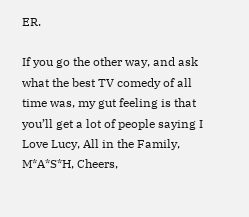ER.

If you go the other way, and ask what the best TV comedy of all time was, my gut feeling is that you’ll get a lot of people saying I Love Lucy, All in the Family, M*A*S*H, Cheers,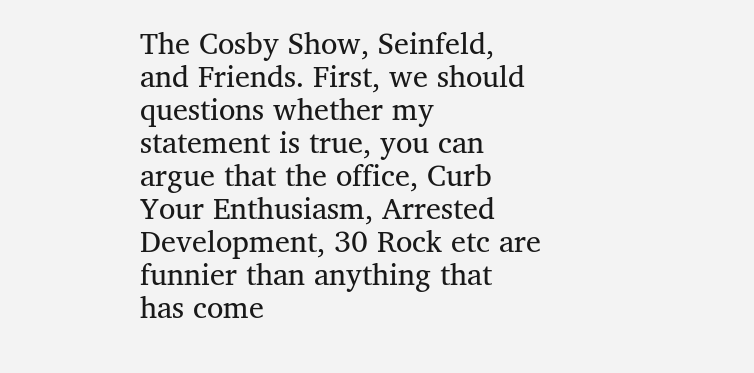The Cosby Show, Seinfeld, and Friends. First, we should questions whether my statement is true, you can argue that the office, Curb Your Enthusiasm, Arrested Development, 30 Rock etc are funnier than anything that has come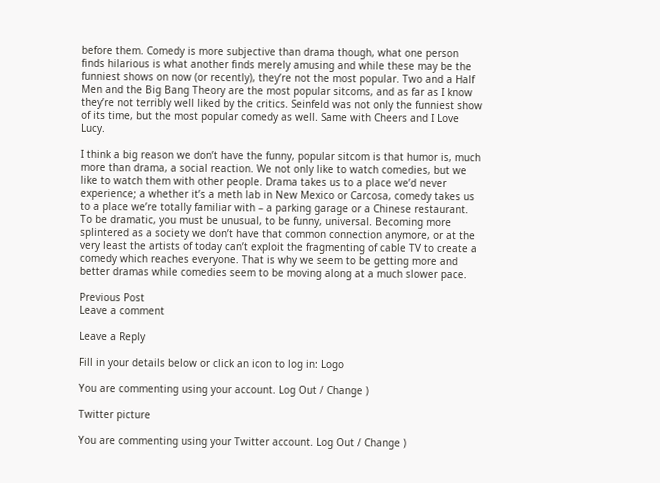before them. Comedy is more subjective than drama though, what one person finds hilarious is what another finds merely amusing and while these may be the funniest shows on now (or recently), they’re not the most popular. Two and a Half Men and the Big Bang Theory are the most popular sitcoms, and as far as I know they’re not terribly well liked by the critics. Seinfeld was not only the funniest show of its time, but the most popular comedy as well. Same with Cheers and I Love Lucy.

I think a big reason we don’t have the funny, popular sitcom is that humor is, much more than drama, a social reaction. We not only like to watch comedies, but we like to watch them with other people. Drama takes us to a place we’d never experience; a whether it’s a meth lab in New Mexico or Carcosa, comedy takes us to a place we’re totally familiar with – a parking garage or a Chinese restaurant. To be dramatic, you must be unusual, to be funny, universal. Becoming more splintered as a society we don’t have that common connection anymore, or at the very least the artists of today can’t exploit the fragmenting of cable TV to create a comedy which reaches everyone. That is why we seem to be getting more and better dramas while comedies seem to be moving along at a much slower pace.

Previous Post
Leave a comment

Leave a Reply

Fill in your details below or click an icon to log in: Logo

You are commenting using your account. Log Out / Change )

Twitter picture

You are commenting using your Twitter account. Log Out / Change )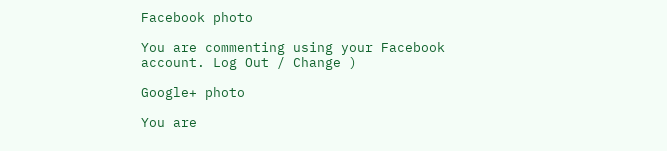Facebook photo

You are commenting using your Facebook account. Log Out / Change )

Google+ photo

You are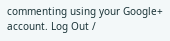commenting using your Google+ account. Log Out /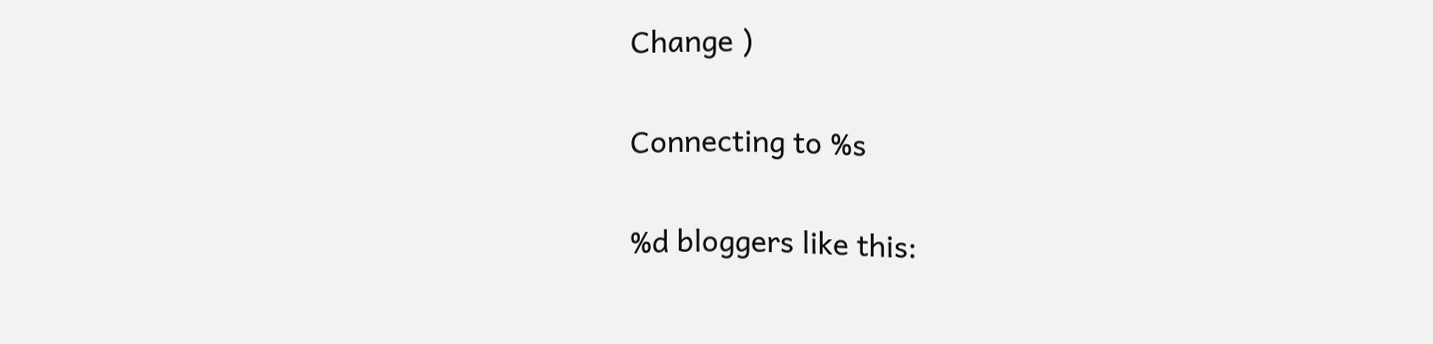Change )

Connecting to %s

%d bloggers like this: